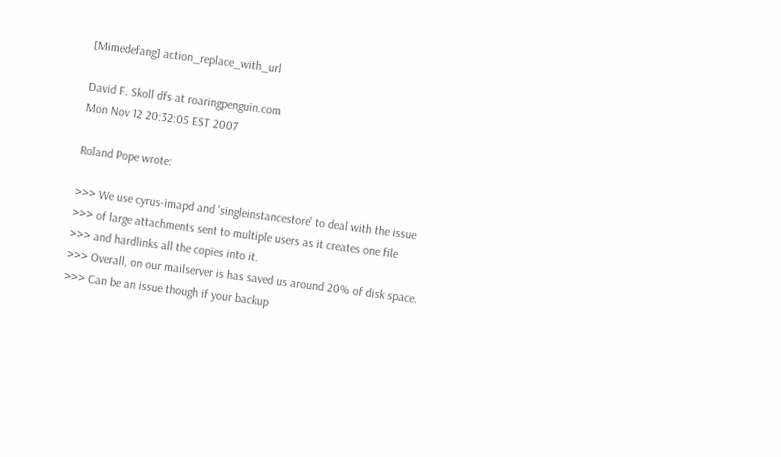[Mimedefang] action_replace_with_url

David F. Skoll dfs at roaringpenguin.com
Mon Nov 12 20:32:05 EST 2007

Roland Pope wrote:

>>> We use cyrus-imapd and 'singleinstancestore' to deal with the issue
>>> of large attachments sent to multiple users as it creates one file
>>> and hardlinks all the copies into it.
>>> Overall, on our mailserver is has saved us around 20% of disk space.
>>> Can be an issue though if your backup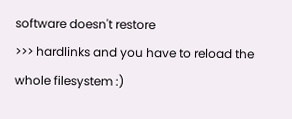software doesn't restore
>>> hardlinks and you have to reload the whole filesystem :)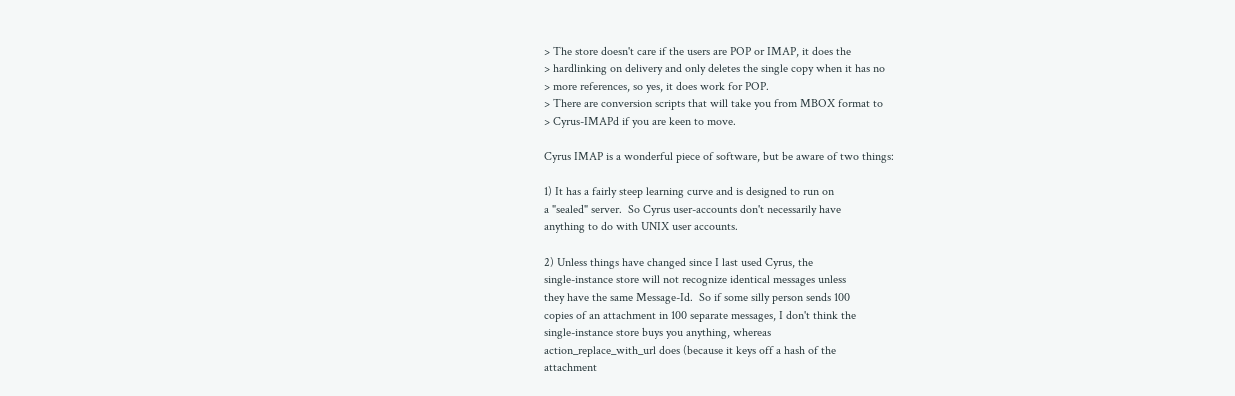> The store doesn't care if the users are POP or IMAP, it does the
> hardlinking on delivery and only deletes the single copy when it has no
> more references, so yes, it does work for POP.
> There are conversion scripts that will take you from MBOX format to
> Cyrus-IMAPd if you are keen to move.

Cyrus IMAP is a wonderful piece of software, but be aware of two things:

1) It has a fairly steep learning curve and is designed to run on
a "sealed" server.  So Cyrus user-accounts don't necessarily have
anything to do with UNIX user accounts.

2) Unless things have changed since I last used Cyrus, the
single-instance store will not recognize identical messages unless
they have the same Message-Id.  So if some silly person sends 100
copies of an attachment in 100 separate messages, I don't think the
single-instance store buys you anything, whereas
action_replace_with_url does (because it keys off a hash of the
attachment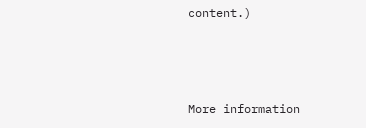content.)



More information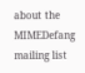about the MIMEDefang mailing list